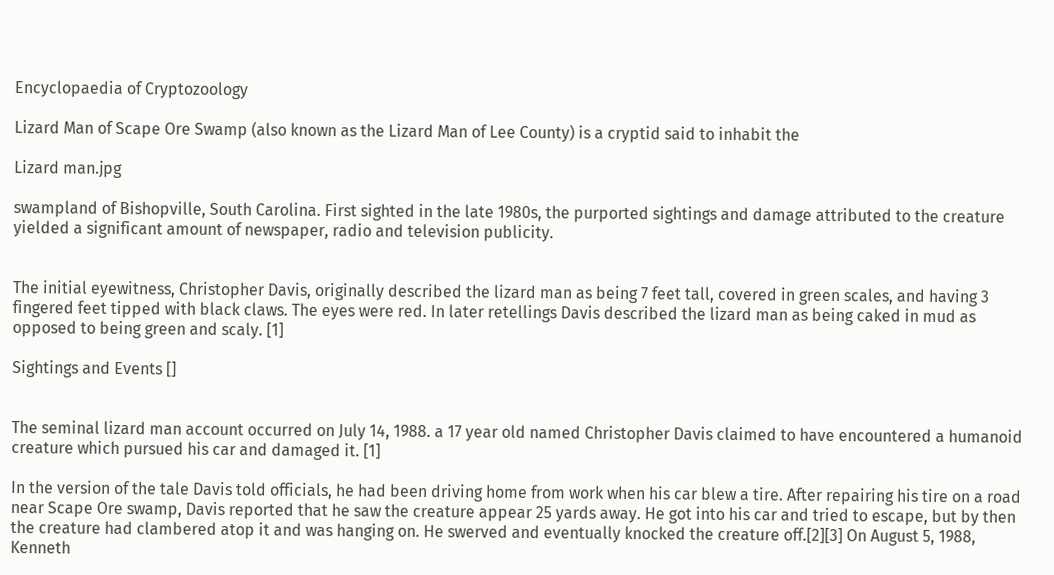Encyclopaedia of Cryptozoology

Lizard Man of Scape Ore Swamp (also known as the Lizard Man of Lee County) is a cryptid said to inhabit the

Lizard man.jpg

swampland of Bishopville, South Carolina. First sighted in the late 1980s, the purported sightings and damage attributed to the creature yielded a significant amount of newspaper, radio and television publicity.


The initial eyewitness, Christopher Davis, originally described the lizard man as being 7 feet tall, covered in green scales, and having 3 fingered feet tipped with black claws. The eyes were red. In later retellings Davis described the lizard man as being caked in mud as opposed to being green and scaly. [1]

Sightings and Events []


The seminal lizard man account occurred on July 14, 1988. a 17 year old named Christopher Davis claimed to have encountered a humanoid creature which pursued his car and damaged it. [1]

In the version of the tale Davis told officials, he had been driving home from work when his car blew a tire. After repairing his tire on a road near Scape Ore swamp, Davis reported that he saw the creature appear 25 yards away. He got into his car and tried to escape, but by then the creature had clambered atop it and was hanging on. He swerved and eventually knocked the creature off.[2][3] On August 5, 1988, Kenneth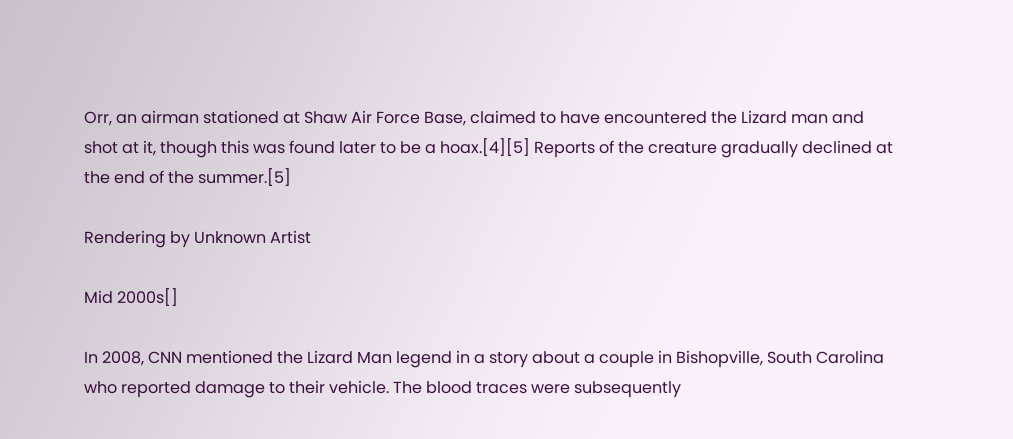Orr, an airman stationed at Shaw Air Force Base, claimed to have encountered the Lizard man and shot at it, though this was found later to be a hoax.[4][5] Reports of the creature gradually declined at the end of the summer.[5]

Rendering by Unknown Artist

Mid 2000s[]

In 2008, CNN mentioned the Lizard Man legend in a story about a couple in Bishopville, South Carolina who reported damage to their vehicle. The blood traces were subsequently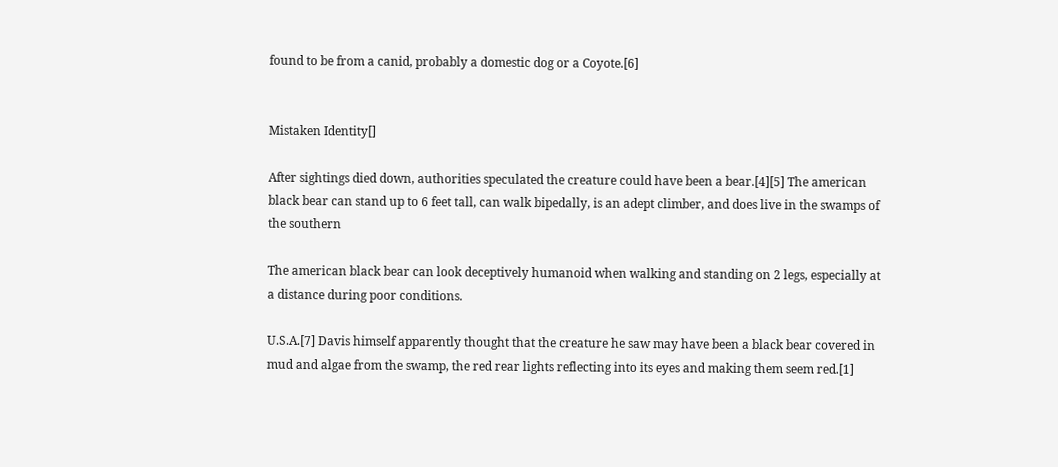found to be from a canid, probably a domestic dog or a Coyote.[6]


Mistaken Identity[]

After sightings died down, authorities speculated the creature could have been a bear.[4][5] The american black bear can stand up to 6 feet tall, can walk bipedally, is an adept climber, and does live in the swamps of the southern

The american black bear can look deceptively humanoid when walking and standing on 2 legs, especially at a distance during poor conditions.

U.S.A.[7] Davis himself apparently thought that the creature he saw may have been a black bear covered in mud and algae from the swamp, the red rear lights reflecting into its eyes and making them seem red.[1]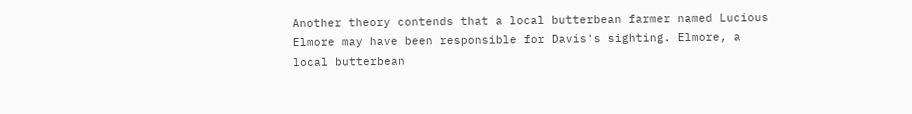Another theory contends that a local butterbean farmer named Lucious Elmore may have been responsible for Davis's sighting. Elmore, a local butterbean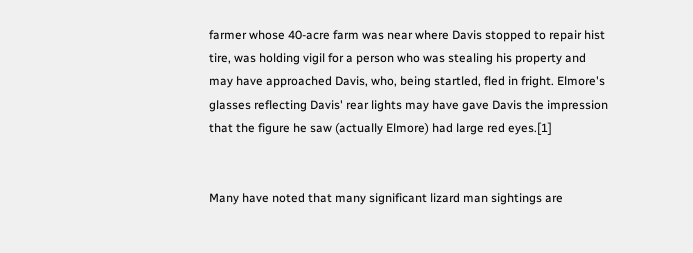farmer whose 40-acre farm was near where Davis stopped to repair hist tire, was holding vigil for a person who was stealing his property and may have approached Davis, who, being startled, fled in fright. Elmore's glasses reflecting Davis' rear lights may have gave Davis the impression that the figure he saw (actually Elmore) had large red eyes.[1]


Many have noted that many significant lizard man sightings are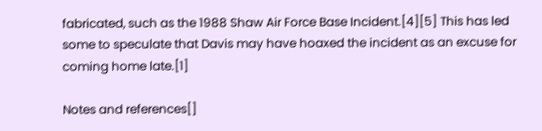fabricated, such as the 1988 Shaw Air Force Base Incident.[4][5] This has led some to speculate that Davis may have hoaxed the incident as an excuse for coming home late.[1]

Notes and references[]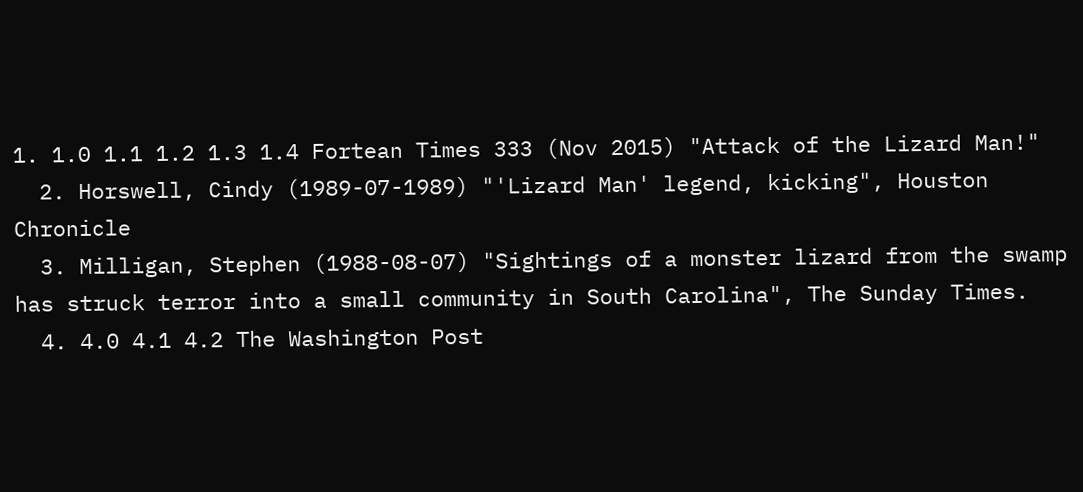1. 1.0 1.1 1.2 1.3 1.4 Fortean Times 333 (Nov 2015) "Attack of the Lizard Man!"
  2. Horswell, Cindy (1989-07-1989) "'Lizard Man' legend, kicking", Houston Chronicle
  3. Milligan, Stephen (1988-08-07) "Sightings of a monster lizard from the swamp has struck terror into a small community in South Carolina", The Sunday Times.
  4. 4.0 4.1 4.2 The Washington Post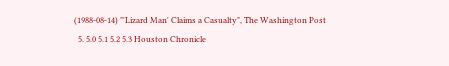(1988-08-14) "'Lizard Man' Claims a Casualty", The Washington Post
  5. 5.0 5.1 5.2 5.3 Houston Chronicle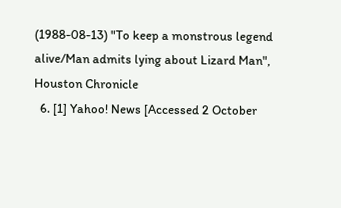(1988-08-13) "To keep a monstrous legend alive/Man admits lying about Lizard Man", Houston Chronicle
  6. [1] Yahoo! News [Accessed 2 October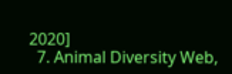2020]
  7. Animal Diversity Web,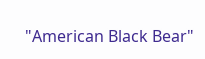"American Black Bear"